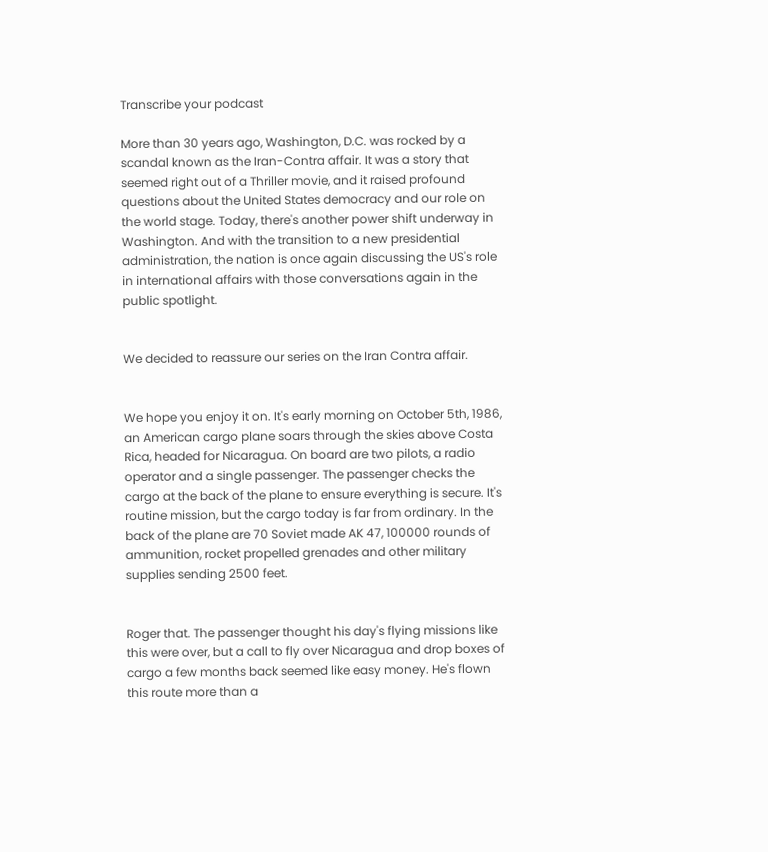Transcribe your podcast

More than 30 years ago, Washington, D.C. was rocked by a scandal known as the Iran-Contra affair. It was a story that seemed right out of a Thriller movie, and it raised profound questions about the United States democracy and our role on the world stage. Today, there's another power shift underway in Washington. And with the transition to a new presidential administration, the nation is once again discussing the US's role in international affairs with those conversations again in the public spotlight.


We decided to reassure our series on the Iran Contra affair.


We hope you enjoy it on. It's early morning on October 5th, 1986, an American cargo plane soars through the skies above Costa Rica, headed for Nicaragua. On board are two pilots, a radio operator and a single passenger. The passenger checks the cargo at the back of the plane to ensure everything is secure. It's routine mission, but the cargo today is far from ordinary. In the back of the plane are 70 Soviet made AK 47, 100000 rounds of ammunition, rocket propelled grenades and other military supplies sending 2500 feet.


Roger that. The passenger thought his day's flying missions like this were over, but a call to fly over Nicaragua and drop boxes of cargo a few months back seemed like easy money. He's flown this route more than a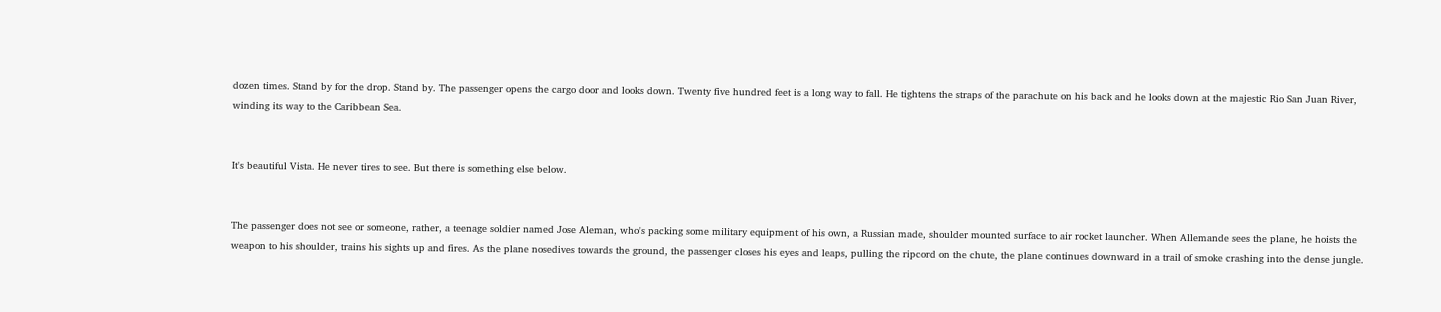dozen times. Stand by for the drop. Stand by. The passenger opens the cargo door and looks down. Twenty five hundred feet is a long way to fall. He tightens the straps of the parachute on his back and he looks down at the majestic Rio San Juan River, winding its way to the Caribbean Sea.


It's beautiful Vista. He never tires to see. But there is something else below.


The passenger does not see or someone, rather, a teenage soldier named Jose Aleman, who's packing some military equipment of his own, a Russian made, shoulder mounted surface to air rocket launcher. When Allemande sees the plane, he hoists the weapon to his shoulder, trains his sights up and fires. As the plane nosedives towards the ground, the passenger closes his eyes and leaps, pulling the ripcord on the chute, the plane continues downward in a trail of smoke crashing into the dense jungle.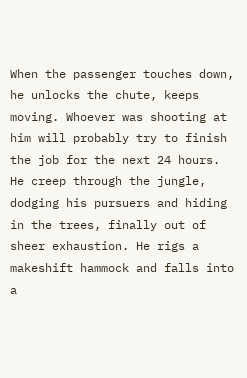When the passenger touches down, he unlocks the chute, keeps moving. Whoever was shooting at him will probably try to finish the job for the next 24 hours. He creep through the jungle, dodging his pursuers and hiding in the trees, finally out of sheer exhaustion. He rigs a makeshift hammock and falls into a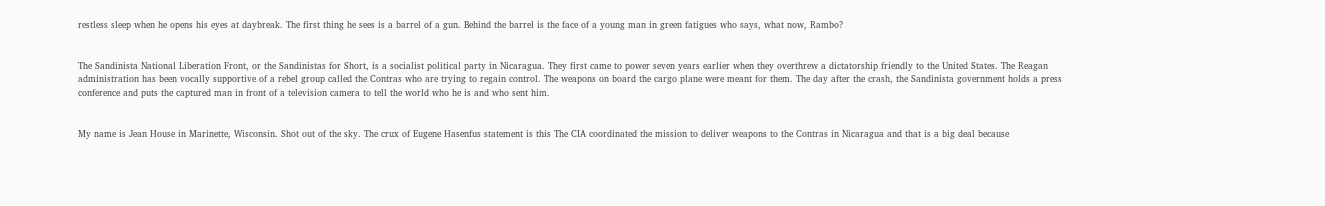restless sleep when he opens his eyes at daybreak. The first thing he sees is a barrel of a gun. Behind the barrel is the face of a young man in green fatigues who says, what now, Rambo?


The Sandinista National Liberation Front, or the Sandinistas for Short, is a socialist political party in Nicaragua. They first came to power seven years earlier when they overthrew a dictatorship friendly to the United States. The Reagan administration has been vocally supportive of a rebel group called the Contras who are trying to regain control. The weapons on board the cargo plane were meant for them. The day after the crash, the Sandinista government holds a press conference and puts the captured man in front of a television camera to tell the world who he is and who sent him.


My name is Jean House in Marinette, Wisconsin. Shot out of the sky. The crux of Eugene Hasenfus statement is this The CIA coordinated the mission to deliver weapons to the Contras in Nicaragua and that is a big deal because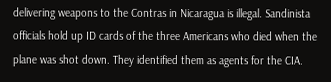delivering weapons to the Contras in Nicaragua is illegal. Sandinista officials hold up ID cards of the three Americans who died when the plane was shot down. They identified them as agents for the CIA.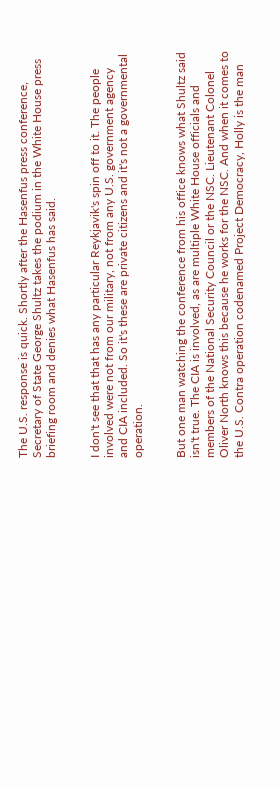The U.S. response is quick. Shortly after the Hasenfus press conference, Secretary of State George Shultz takes the podium in the White House press briefing room and denies what Hasenfus has said.


I don't see that that has any particular Reykjavik's spin off to it. The people involved were not from our military, not from any U.S. government agency and CIA included. So it's these are private citizens and it's not a governmental operation.


But one man watching the conference from his office knows what Shultz said isn't true. The CIA is involved, as are multiple White House officials and members of the National Security Council or the NSC. Lieutenant Colonel Oliver North knows this because he works for the NSC. And when it comes to the U.S. Contra operation codenamed Project Democracy, Holly is the man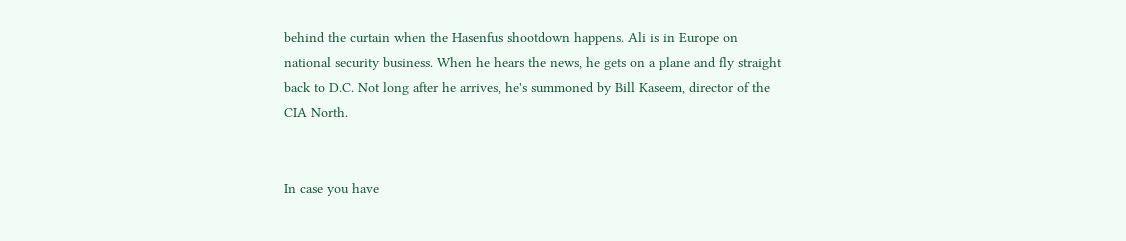behind the curtain when the Hasenfus shootdown happens. Ali is in Europe on national security business. When he hears the news, he gets on a plane and fly straight back to D.C. Not long after he arrives, he's summoned by Bill Kaseem, director of the CIA North.


In case you have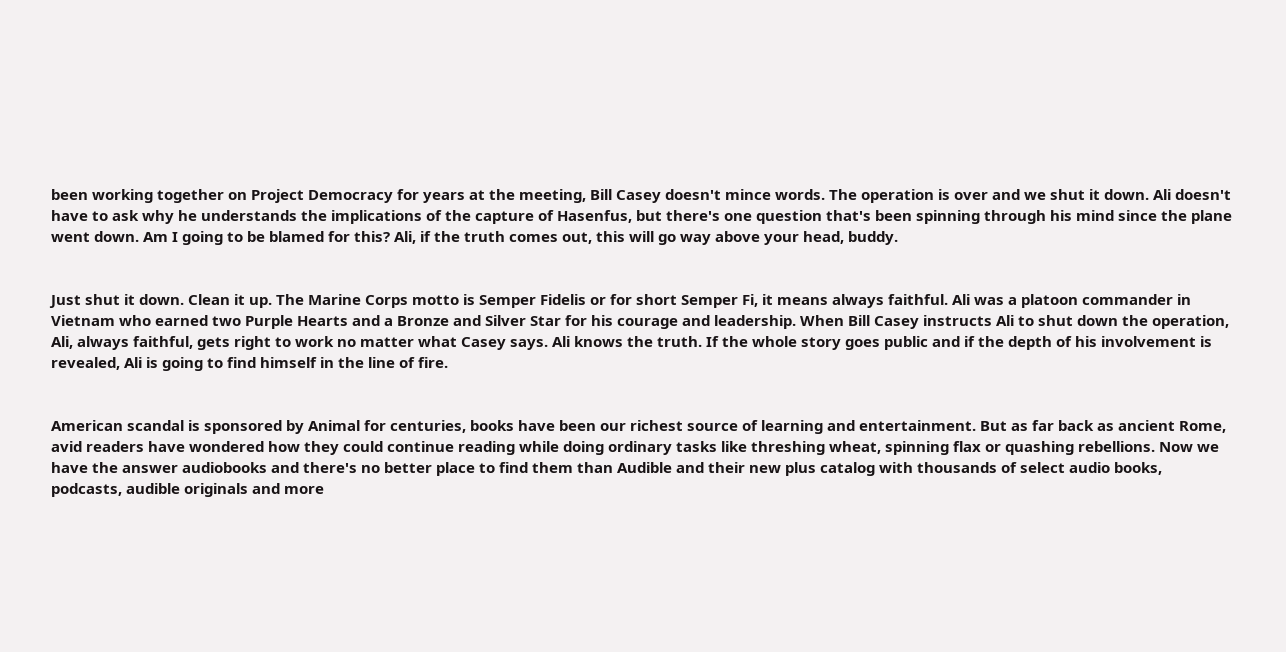been working together on Project Democracy for years at the meeting, Bill Casey doesn't mince words. The operation is over and we shut it down. Ali doesn't have to ask why he understands the implications of the capture of Hasenfus, but there's one question that's been spinning through his mind since the plane went down. Am I going to be blamed for this? Ali, if the truth comes out, this will go way above your head, buddy.


Just shut it down. Clean it up. The Marine Corps motto is Semper Fidelis or for short Semper Fi, it means always faithful. Ali was a platoon commander in Vietnam who earned two Purple Hearts and a Bronze and Silver Star for his courage and leadership. When Bill Casey instructs Ali to shut down the operation, Ali, always faithful, gets right to work no matter what Casey says. Ali knows the truth. If the whole story goes public and if the depth of his involvement is revealed, Ali is going to find himself in the line of fire.


American scandal is sponsored by Animal for centuries, books have been our richest source of learning and entertainment. But as far back as ancient Rome, avid readers have wondered how they could continue reading while doing ordinary tasks like threshing wheat, spinning flax or quashing rebellions. Now we have the answer audiobooks and there's no better place to find them than Audible and their new plus catalog with thousands of select audio books, podcasts, audible originals and more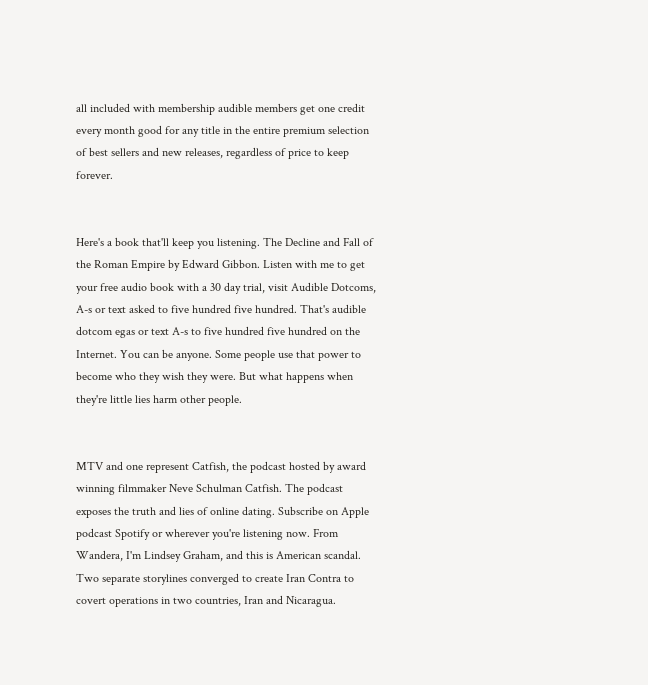all included with membership audible members get one credit every month good for any title in the entire premium selection of best sellers and new releases, regardless of price to keep forever.


Here's a book that'll keep you listening. The Decline and Fall of the Roman Empire by Edward Gibbon. Listen with me to get your free audio book with a 30 day trial, visit Audible Dotcoms, A-s or text asked to five hundred five hundred. That's audible dotcom egas or text A-s to five hundred five hundred on the Internet. You can be anyone. Some people use that power to become who they wish they were. But what happens when they're little lies harm other people.


MTV and one represent Catfish, the podcast hosted by award winning filmmaker Neve Schulman Catfish. The podcast exposes the truth and lies of online dating. Subscribe on Apple podcast Spotify or wherever you're listening now. From Wandera, I'm Lindsey Graham, and this is American scandal. Two separate storylines converged to create Iran Contra to covert operations in two countries, Iran and Nicaragua.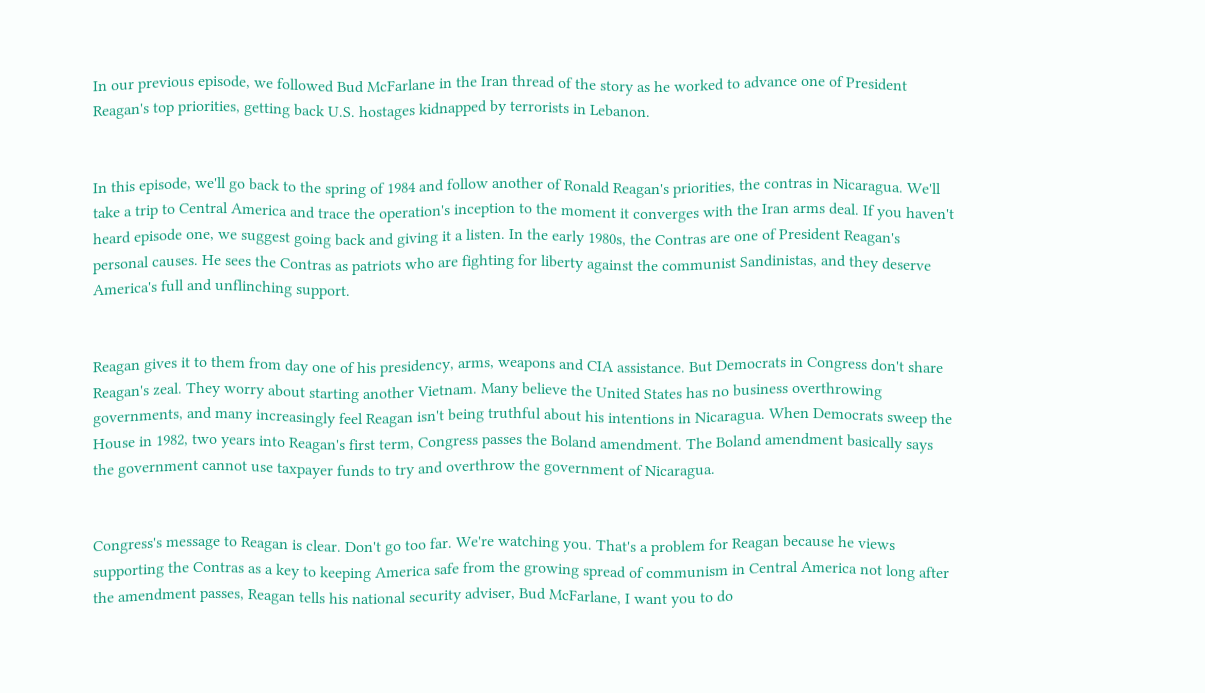In our previous episode, we followed Bud McFarlane in the Iran thread of the story as he worked to advance one of President Reagan's top priorities, getting back U.S. hostages kidnapped by terrorists in Lebanon.


In this episode, we'll go back to the spring of 1984 and follow another of Ronald Reagan's priorities, the contras in Nicaragua. We'll take a trip to Central America and trace the operation's inception to the moment it converges with the Iran arms deal. If you haven't heard episode one, we suggest going back and giving it a listen. In the early 1980s, the Contras are one of President Reagan's personal causes. He sees the Contras as patriots who are fighting for liberty against the communist Sandinistas, and they deserve America's full and unflinching support.


Reagan gives it to them from day one of his presidency, arms, weapons and CIA assistance. But Democrats in Congress don't share Reagan's zeal. They worry about starting another Vietnam. Many believe the United States has no business overthrowing governments, and many increasingly feel Reagan isn't being truthful about his intentions in Nicaragua. When Democrats sweep the House in 1982, two years into Reagan's first term, Congress passes the Boland amendment. The Boland amendment basically says the government cannot use taxpayer funds to try and overthrow the government of Nicaragua.


Congress's message to Reagan is clear. Don't go too far. We're watching you. That's a problem for Reagan because he views supporting the Contras as a key to keeping America safe from the growing spread of communism in Central America not long after the amendment passes, Reagan tells his national security adviser, Bud McFarlane, I want you to do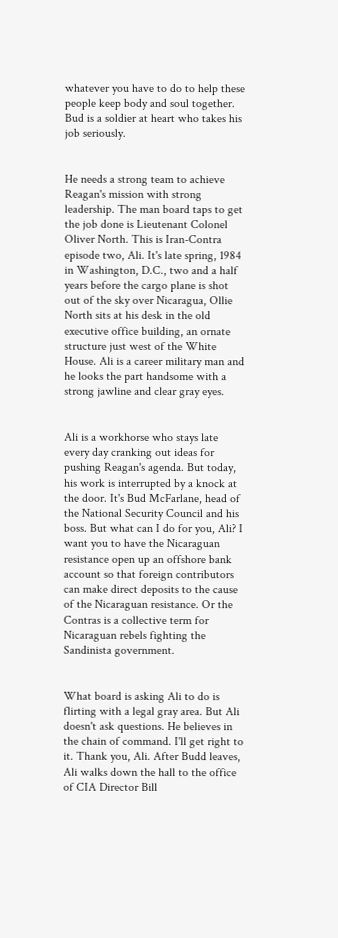whatever you have to do to help these people keep body and soul together. Bud is a soldier at heart who takes his job seriously.


He needs a strong team to achieve Reagan's mission with strong leadership. The man board taps to get the job done is Lieutenant Colonel Oliver North. This is Iran-Contra episode two, Ali. It's late spring, 1984 in Washington, D.C., two and a half years before the cargo plane is shot out of the sky over Nicaragua, Ollie North sits at his desk in the old executive office building, an ornate structure just west of the White House. Ali is a career military man and he looks the part handsome with a strong jawline and clear gray eyes.


Ali is a workhorse who stays late every day cranking out ideas for pushing Reagan's agenda. But today, his work is interrupted by a knock at the door. It's Bud McFarlane, head of the National Security Council and his boss. But what can I do for you, Ali? I want you to have the Nicaraguan resistance open up an offshore bank account so that foreign contributors can make direct deposits to the cause of the Nicaraguan resistance. Or the Contras is a collective term for Nicaraguan rebels fighting the Sandinista government.


What board is asking Ali to do is flirting with a legal gray area. But Ali doesn't ask questions. He believes in the chain of command. I'll get right to it. Thank you, Ali. After Budd leaves, Ali walks down the hall to the office of CIA Director Bill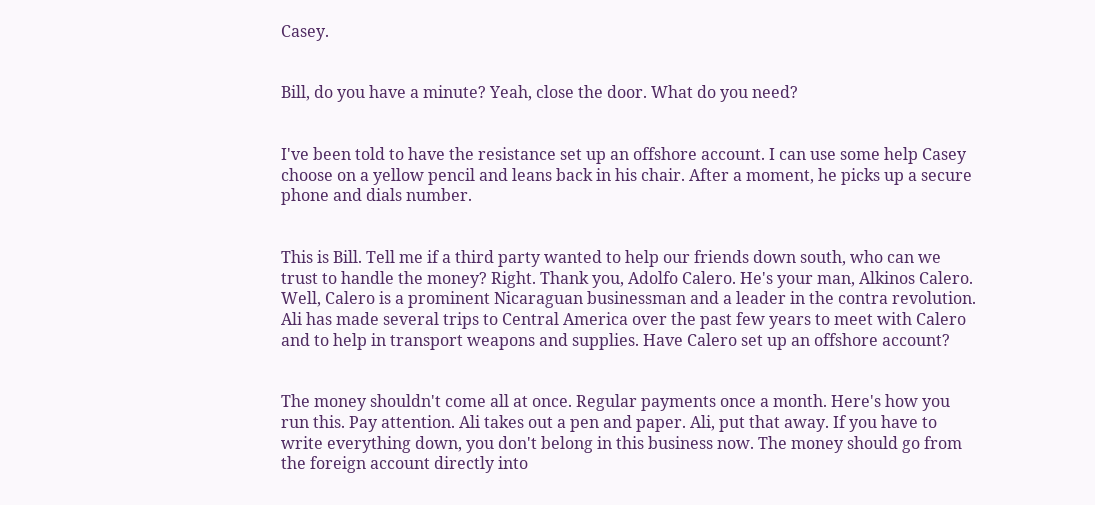Casey.


Bill, do you have a minute? Yeah, close the door. What do you need?


I've been told to have the resistance set up an offshore account. I can use some help Casey choose on a yellow pencil and leans back in his chair. After a moment, he picks up a secure phone and dials number.


This is Bill. Tell me if a third party wanted to help our friends down south, who can we trust to handle the money? Right. Thank you, Adolfo Calero. He's your man, Alkinos Calero. Well, Calero is a prominent Nicaraguan businessman and a leader in the contra revolution. Ali has made several trips to Central America over the past few years to meet with Calero and to help in transport weapons and supplies. Have Calero set up an offshore account?


The money shouldn't come all at once. Regular payments once a month. Here's how you run this. Pay attention. Ali takes out a pen and paper. Ali, put that away. If you have to write everything down, you don't belong in this business now. The money should go from the foreign account directly into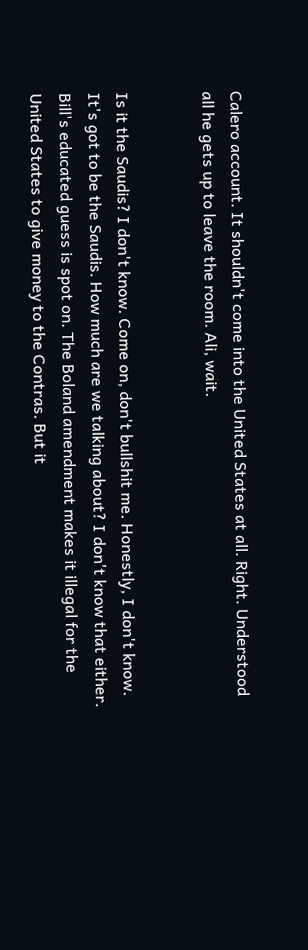Calero account. It shouldn't come into the United States at all. Right. Understood all he gets up to leave the room. Ali, wait.


Is it the Saudis? I don't know. Come on, don't bullshit me. Honestly, I don't know. It's got to be the Saudis. How much are we talking about? I don't know that either. Bill's educated guess is spot on. The Boland amendment makes it illegal for the United States to give money to the Contras. But it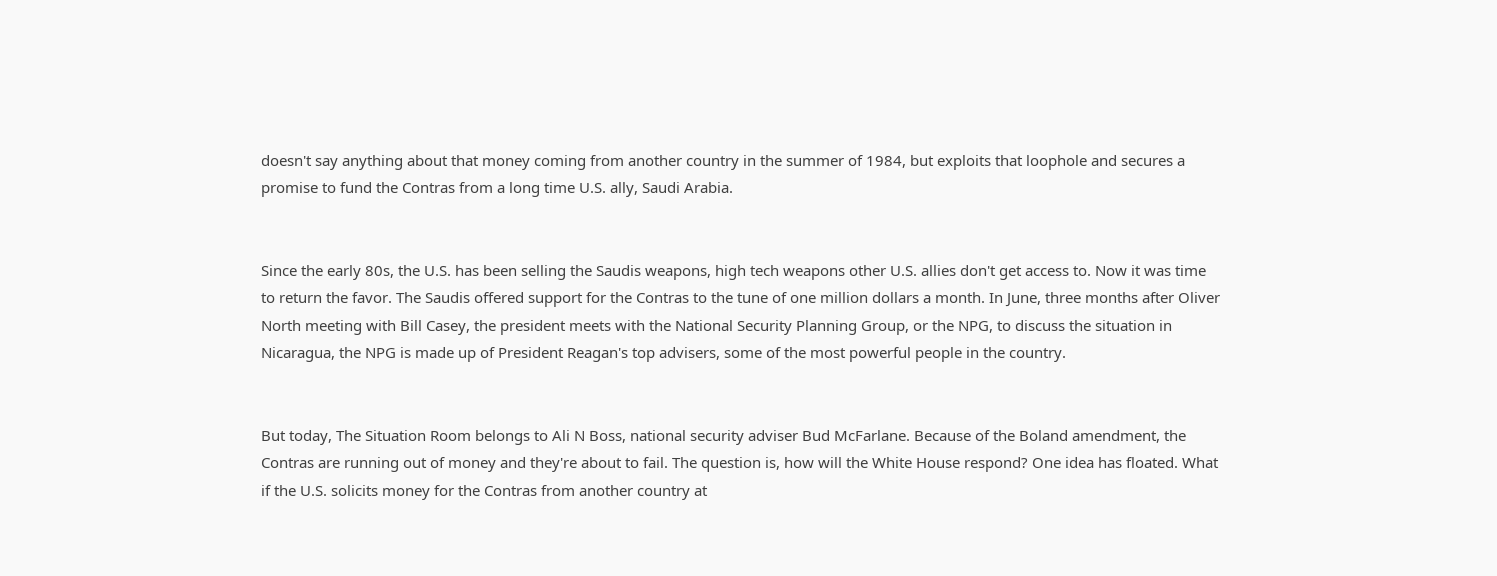doesn't say anything about that money coming from another country in the summer of 1984, but exploits that loophole and secures a promise to fund the Contras from a long time U.S. ally, Saudi Arabia.


Since the early 80s, the U.S. has been selling the Saudis weapons, high tech weapons other U.S. allies don't get access to. Now it was time to return the favor. The Saudis offered support for the Contras to the tune of one million dollars a month. In June, three months after Oliver North meeting with Bill Casey, the president meets with the National Security Planning Group, or the NPG, to discuss the situation in Nicaragua, the NPG is made up of President Reagan's top advisers, some of the most powerful people in the country.


But today, The Situation Room belongs to Ali N Boss, national security adviser Bud McFarlane. Because of the Boland amendment, the Contras are running out of money and they're about to fail. The question is, how will the White House respond? One idea has floated. What if the U.S. solicits money for the Contras from another country at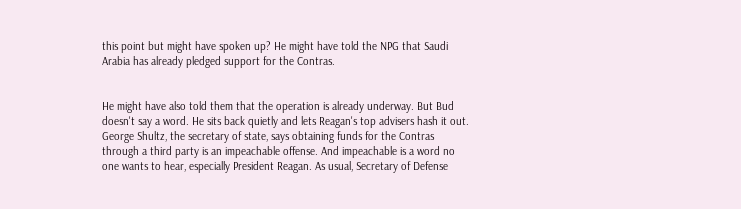this point but might have spoken up? He might have told the NPG that Saudi Arabia has already pledged support for the Contras.


He might have also told them that the operation is already underway. But Bud doesn't say a word. He sits back quietly and lets Reagan's top advisers hash it out. George Shultz, the secretary of state, says obtaining funds for the Contras through a third party is an impeachable offense. And impeachable is a word no one wants to hear, especially President Reagan. As usual, Secretary of Defense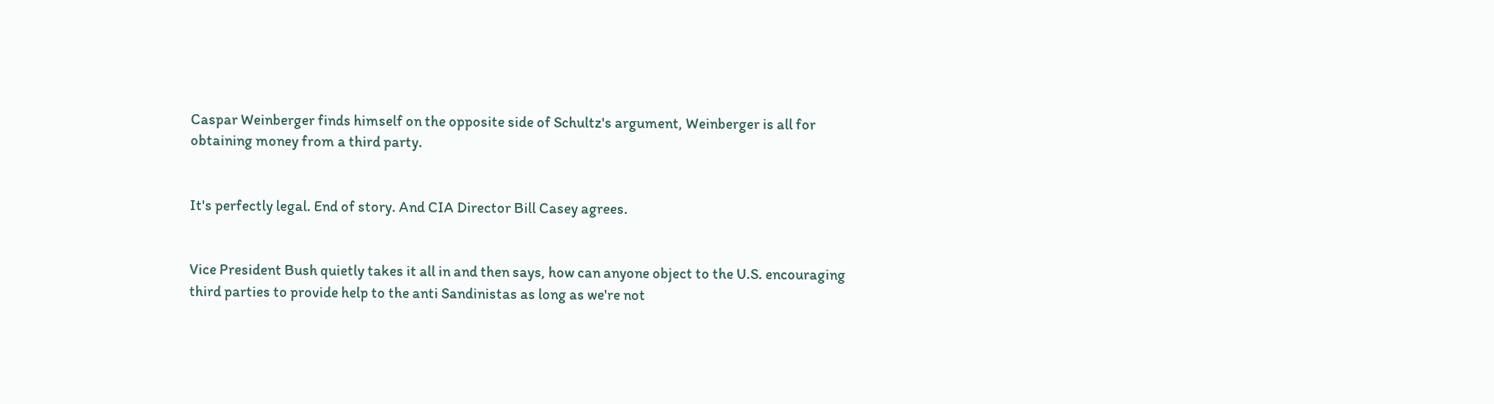Caspar Weinberger finds himself on the opposite side of Schultz's argument, Weinberger is all for obtaining money from a third party.


It's perfectly legal. End of story. And CIA Director Bill Casey agrees.


Vice President Bush quietly takes it all in and then says, how can anyone object to the U.S. encouraging third parties to provide help to the anti Sandinistas as long as we're not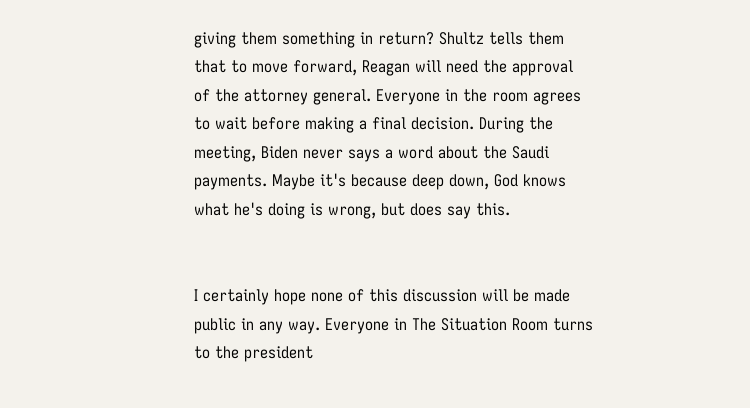giving them something in return? Shultz tells them that to move forward, Reagan will need the approval of the attorney general. Everyone in the room agrees to wait before making a final decision. During the meeting, Biden never says a word about the Saudi payments. Maybe it's because deep down, God knows what he's doing is wrong, but does say this.


I certainly hope none of this discussion will be made public in any way. Everyone in The Situation Room turns to the president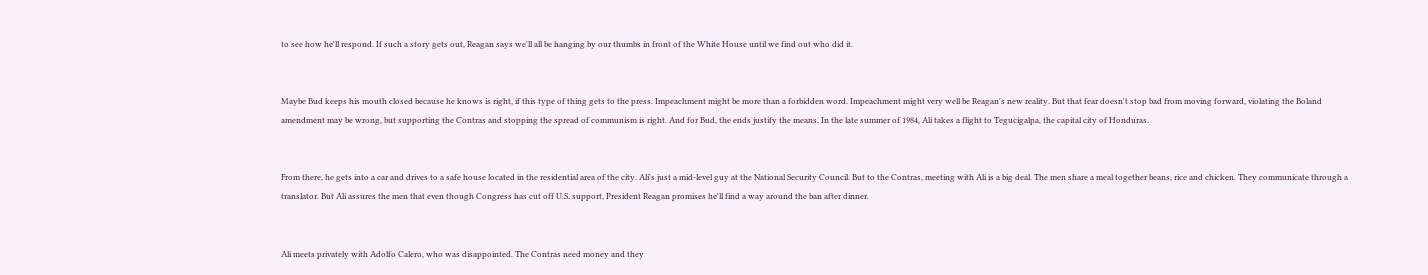to see how he'll respond. If such a story gets out, Reagan says we'll all be hanging by our thumbs in front of the White House until we find out who did it.


Maybe Bud keeps his mouth closed because he knows is right, if this type of thing gets to the press. Impeachment might be more than a forbidden word. Impeachment might very well be Reagan's new reality. But that fear doesn't stop bad from moving forward, violating the Boland amendment may be wrong, but supporting the Contras and stopping the spread of communism is right. And for Bud, the ends justify the means. In the late summer of 1984, Ali takes a flight to Tegucigalpa, the capital city of Honduras.


From there, he gets into a car and drives to a safe house located in the residential area of the city. Ali's just a mid-level guy at the National Security Council. But to the Contras, meeting with Ali is a big deal. The men share a meal together beans, rice and chicken. They communicate through a translator. But Ali assures the men that even though Congress has cut off U.S. support, President Reagan promises he'll find a way around the ban after dinner.


Ali meets privately with Adolfo Calero, who was disappointed. The Contras need money and they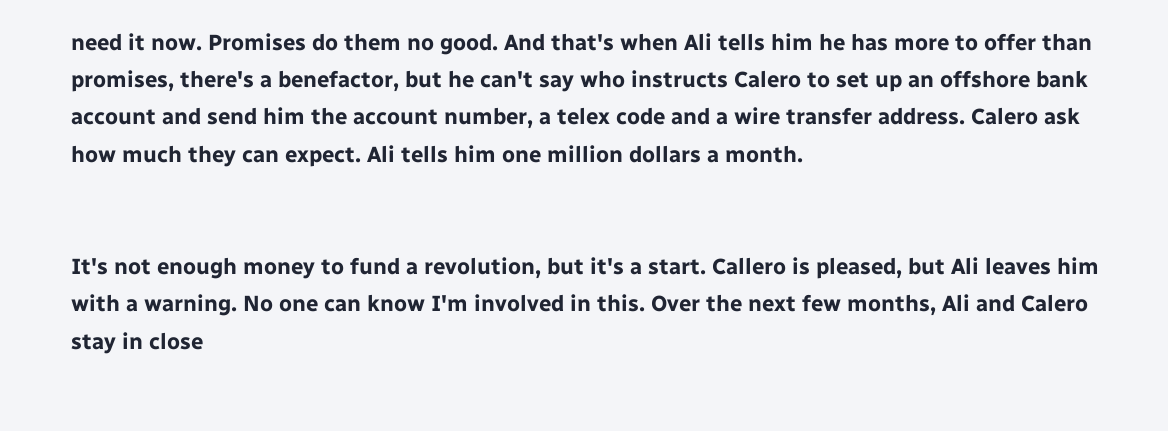need it now. Promises do them no good. And that's when Ali tells him he has more to offer than promises, there's a benefactor, but he can't say who instructs Calero to set up an offshore bank account and send him the account number, a telex code and a wire transfer address. Calero ask how much they can expect. Ali tells him one million dollars a month.


It's not enough money to fund a revolution, but it's a start. Callero is pleased, but Ali leaves him with a warning. No one can know I'm involved in this. Over the next few months, Ali and Calero stay in close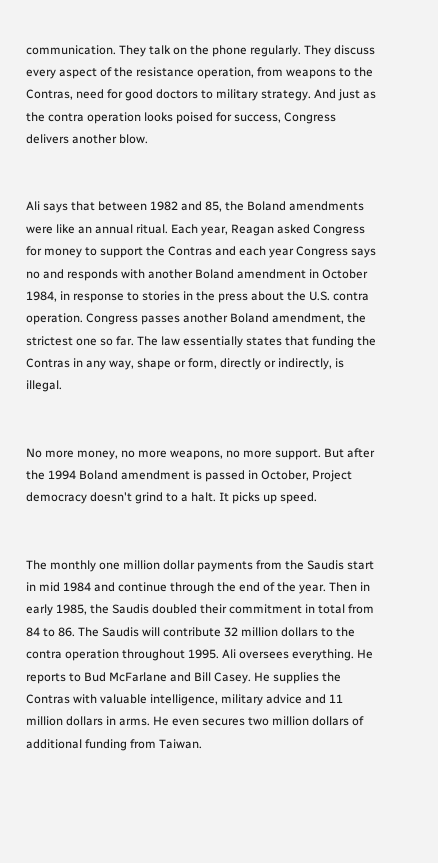communication. They talk on the phone regularly. They discuss every aspect of the resistance operation, from weapons to the Contras, need for good doctors to military strategy. And just as the contra operation looks poised for success, Congress delivers another blow.


Ali says that between 1982 and 85, the Boland amendments were like an annual ritual. Each year, Reagan asked Congress for money to support the Contras and each year Congress says no and responds with another Boland amendment in October 1984, in response to stories in the press about the U.S. contra operation. Congress passes another Boland amendment, the strictest one so far. The law essentially states that funding the Contras in any way, shape or form, directly or indirectly, is illegal.


No more money, no more weapons, no more support. But after the 1994 Boland amendment is passed in October, Project democracy doesn't grind to a halt. It picks up speed.


The monthly one million dollar payments from the Saudis start in mid 1984 and continue through the end of the year. Then in early 1985, the Saudis doubled their commitment in total from 84 to 86. The Saudis will contribute 32 million dollars to the contra operation throughout 1995. Ali oversees everything. He reports to Bud McFarlane and Bill Casey. He supplies the Contras with valuable intelligence, military advice and 11 million dollars in arms. He even secures two million dollars of additional funding from Taiwan.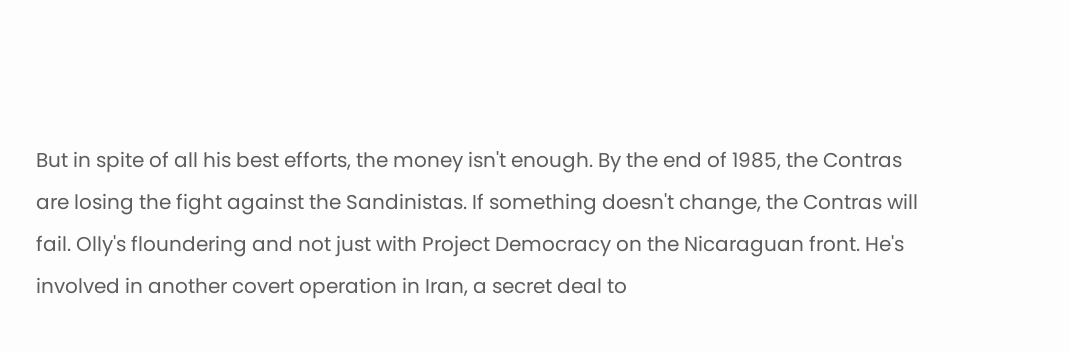But in spite of all his best efforts, the money isn't enough. By the end of 1985, the Contras are losing the fight against the Sandinistas. If something doesn't change, the Contras will fail. Olly's floundering and not just with Project Democracy on the Nicaraguan front. He's involved in another covert operation in Iran, a secret deal to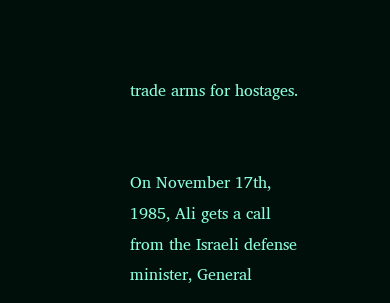trade arms for hostages.


On November 17th, 1985, Ali gets a call from the Israeli defense minister, General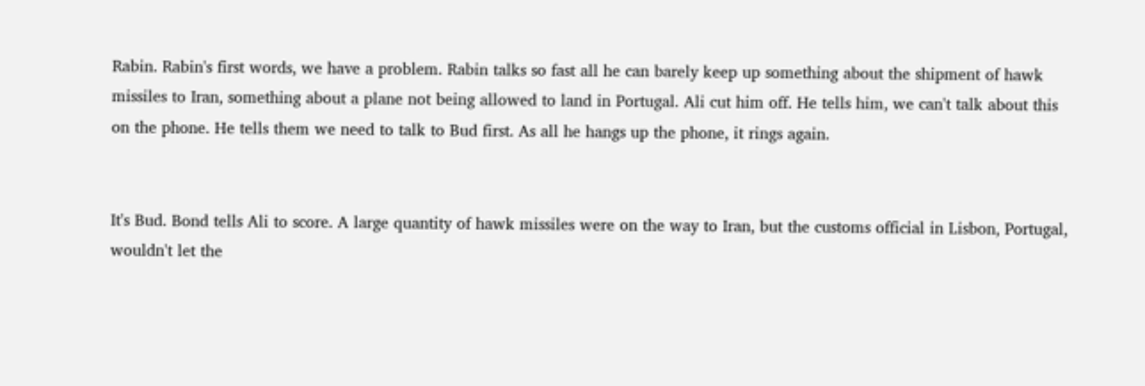Rabin. Rabin's first words, we have a problem. Rabin talks so fast all he can barely keep up something about the shipment of hawk missiles to Iran, something about a plane not being allowed to land in Portugal. Ali cut him off. He tells him, we can't talk about this on the phone. He tells them we need to talk to Bud first. As all he hangs up the phone, it rings again.


It's Bud. Bond tells Ali to score. A large quantity of hawk missiles were on the way to Iran, but the customs official in Lisbon, Portugal, wouldn't let the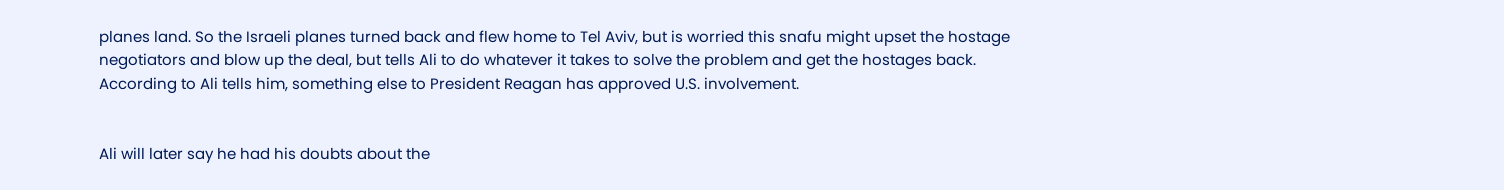planes land. So the Israeli planes turned back and flew home to Tel Aviv, but is worried this snafu might upset the hostage negotiators and blow up the deal, but tells Ali to do whatever it takes to solve the problem and get the hostages back. According to Ali tells him, something else to President Reagan has approved U.S. involvement.


Ali will later say he had his doubts about the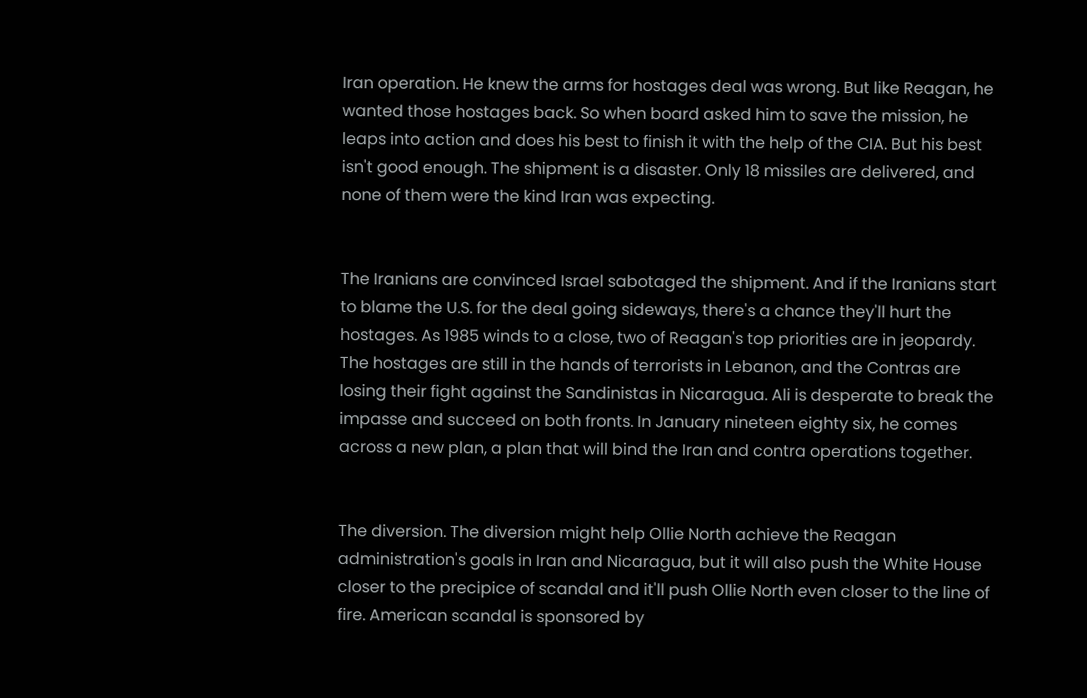Iran operation. He knew the arms for hostages deal was wrong. But like Reagan, he wanted those hostages back. So when board asked him to save the mission, he leaps into action and does his best to finish it with the help of the CIA. But his best isn't good enough. The shipment is a disaster. Only 18 missiles are delivered, and none of them were the kind Iran was expecting.


The Iranians are convinced Israel sabotaged the shipment. And if the Iranians start to blame the U.S. for the deal going sideways, there's a chance they'll hurt the hostages. As 1985 winds to a close, two of Reagan's top priorities are in jeopardy. The hostages are still in the hands of terrorists in Lebanon, and the Contras are losing their fight against the Sandinistas in Nicaragua. Ali is desperate to break the impasse and succeed on both fronts. In January nineteen eighty six, he comes across a new plan, a plan that will bind the Iran and contra operations together.


The diversion. The diversion might help Ollie North achieve the Reagan administration's goals in Iran and Nicaragua, but it will also push the White House closer to the precipice of scandal and it'll push Ollie North even closer to the line of fire. American scandal is sponsored by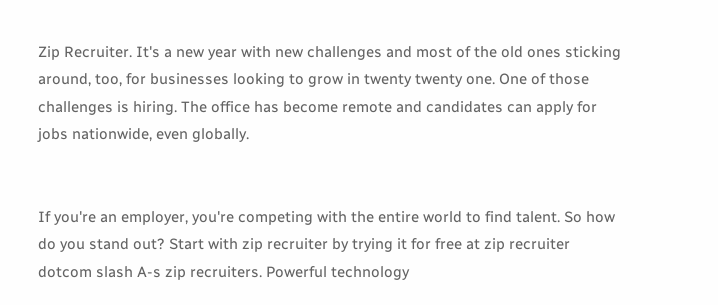Zip Recruiter. It's a new year with new challenges and most of the old ones sticking around, too, for businesses looking to grow in twenty twenty one. One of those challenges is hiring. The office has become remote and candidates can apply for jobs nationwide, even globally.


If you're an employer, you're competing with the entire world to find talent. So how do you stand out? Start with zip recruiter by trying it for free at zip recruiter dotcom slash A-s zip recruiters. Powerful technology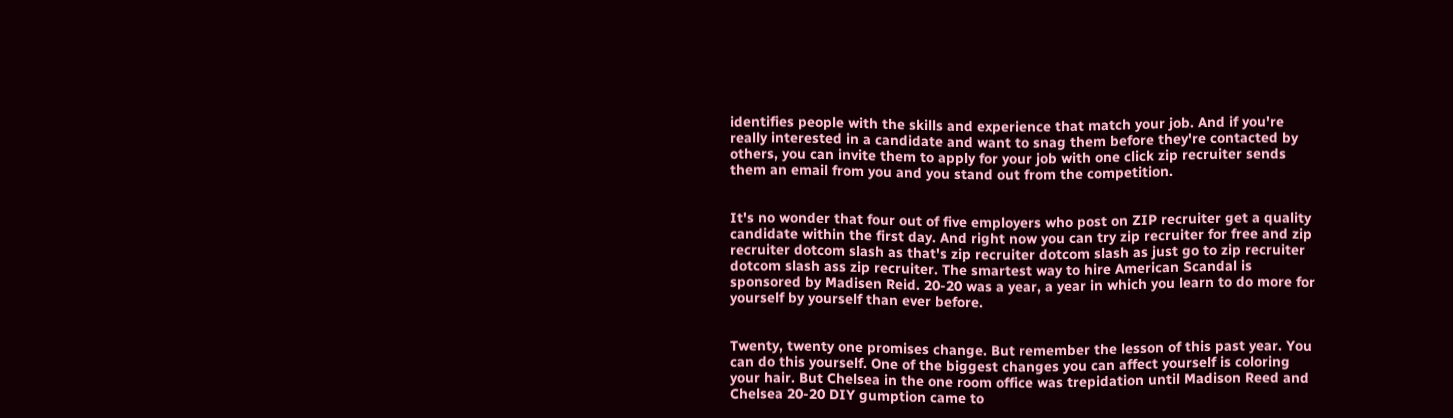identifies people with the skills and experience that match your job. And if you're really interested in a candidate and want to snag them before they're contacted by others, you can invite them to apply for your job with one click zip recruiter sends them an email from you and you stand out from the competition.


It's no wonder that four out of five employers who post on ZIP recruiter get a quality candidate within the first day. And right now you can try zip recruiter for free and zip recruiter dotcom slash as that's zip recruiter dotcom slash as just go to zip recruiter dotcom slash ass zip recruiter. The smartest way to hire American Scandal is sponsored by Madisen Reid. 20-20 was a year, a year in which you learn to do more for yourself by yourself than ever before.


Twenty, twenty one promises change. But remember the lesson of this past year. You can do this yourself. One of the biggest changes you can affect yourself is coloring your hair. But Chelsea in the one room office was trepidation until Madison Reed and Chelsea 20-20 DIY gumption came to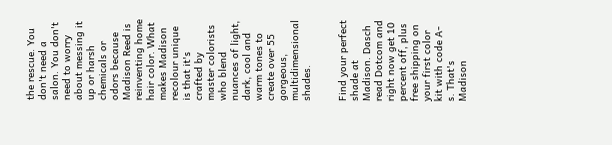the rescue. You don't need a salon. You don't need to worry about messing it up or harsh chemicals or odors because Madison Reed is reinventing home hair color. What makes Madison recolour unique is that it's crafted by master colorists who blend nuances of light, dark, cool and warm tones to create over 55 gorgeous, multidimensional shades.


Find your perfect shade at Madison. Dasch read Dotcom and right now get 10 percent off, plus free shipping on your first color kit with code A-s. That's Madison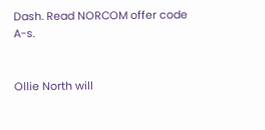Dash. Read NORCOM offer code A-s.


Ollie North will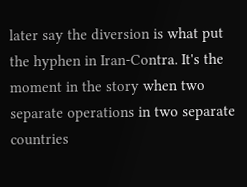later say the diversion is what put the hyphen in Iran-Contra. It's the moment in the story when two separate operations in two separate countries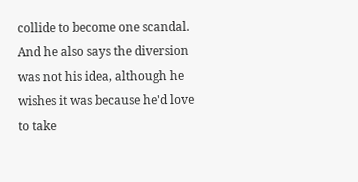collide to become one scandal. And he also says the diversion was not his idea, although he wishes it was because he'd love to take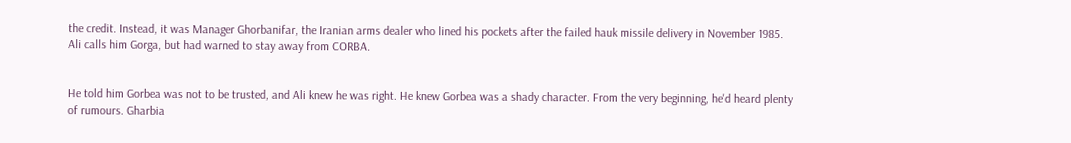the credit. Instead, it was Manager Ghorbanifar, the Iranian arms dealer who lined his pockets after the failed hauk missile delivery in November 1985. Ali calls him Gorga, but had warned to stay away from CORBA.


He told him Gorbea was not to be trusted, and Ali knew he was right. He knew Gorbea was a shady character. From the very beginning, he'd heard plenty of rumours. Gharbia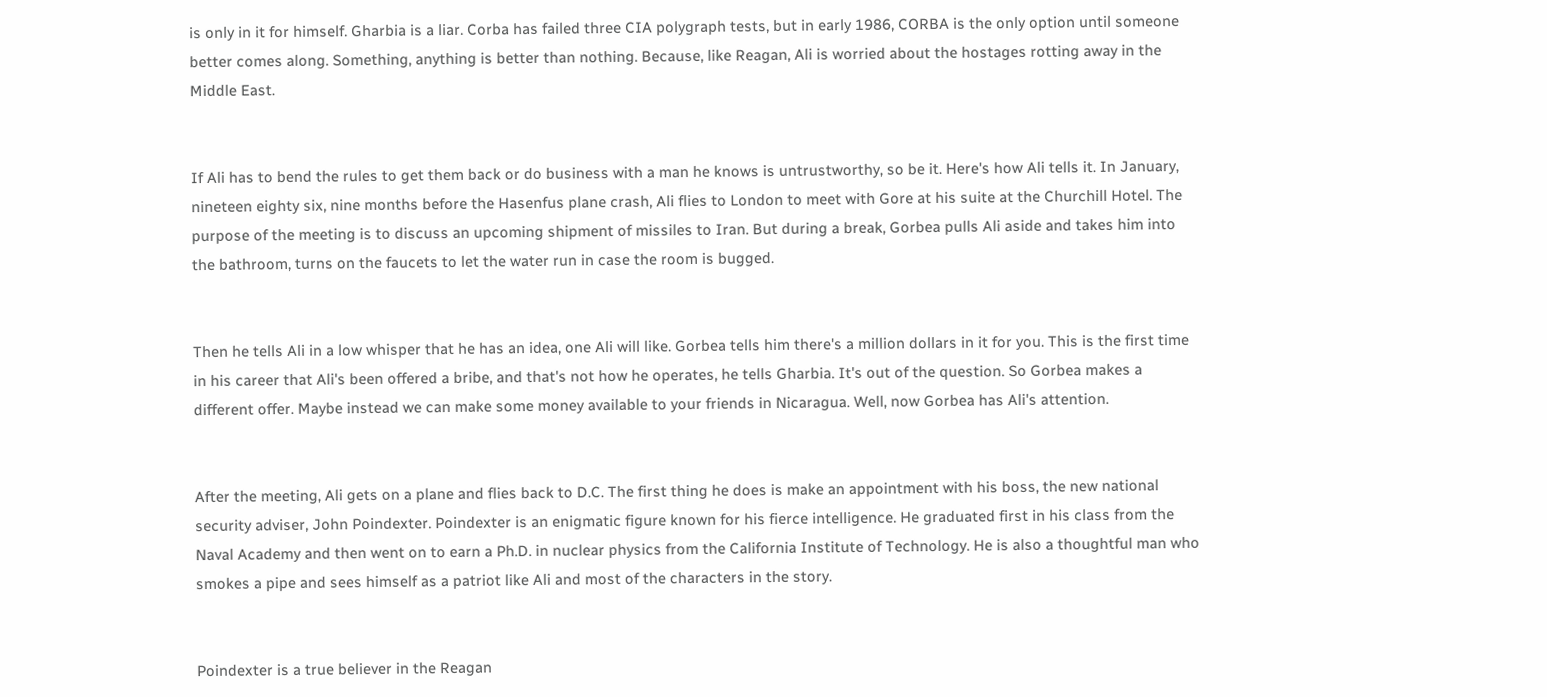is only in it for himself. Gharbia is a liar. Corba has failed three CIA polygraph tests, but in early 1986, CORBA is the only option until someone better comes along. Something, anything is better than nothing. Because, like Reagan, Ali is worried about the hostages rotting away in the Middle East.


If Ali has to bend the rules to get them back or do business with a man he knows is untrustworthy, so be it. Here's how Ali tells it. In January, nineteen eighty six, nine months before the Hasenfus plane crash, Ali flies to London to meet with Gore at his suite at the Churchill Hotel. The purpose of the meeting is to discuss an upcoming shipment of missiles to Iran. But during a break, Gorbea pulls Ali aside and takes him into the bathroom, turns on the faucets to let the water run in case the room is bugged.


Then he tells Ali in a low whisper that he has an idea, one Ali will like. Gorbea tells him there's a million dollars in it for you. This is the first time in his career that Ali's been offered a bribe, and that's not how he operates, he tells Gharbia. It's out of the question. So Gorbea makes a different offer. Maybe instead we can make some money available to your friends in Nicaragua. Well, now Gorbea has Ali's attention.


After the meeting, Ali gets on a plane and flies back to D.C. The first thing he does is make an appointment with his boss, the new national security adviser, John Poindexter. Poindexter is an enigmatic figure known for his fierce intelligence. He graduated first in his class from the Naval Academy and then went on to earn a Ph.D. in nuclear physics from the California Institute of Technology. He is also a thoughtful man who smokes a pipe and sees himself as a patriot like Ali and most of the characters in the story.


Poindexter is a true believer in the Reagan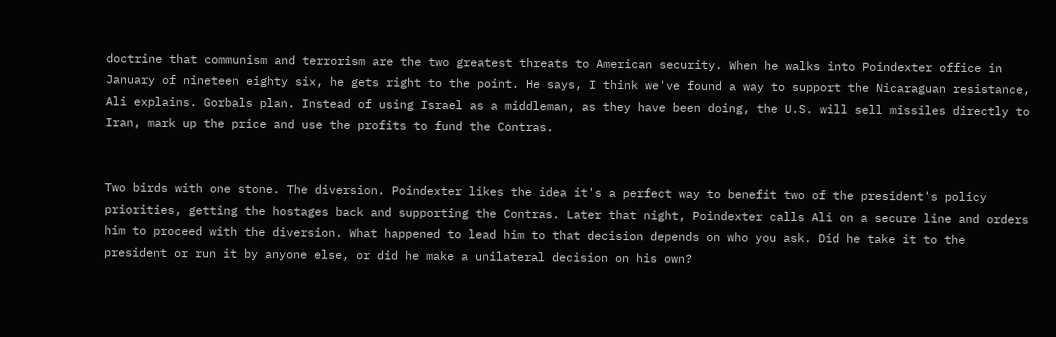doctrine that communism and terrorism are the two greatest threats to American security. When he walks into Poindexter office in January of nineteen eighty six, he gets right to the point. He says, I think we've found a way to support the Nicaraguan resistance, Ali explains. Gorbals plan. Instead of using Israel as a middleman, as they have been doing, the U.S. will sell missiles directly to Iran, mark up the price and use the profits to fund the Contras.


Two birds with one stone. The diversion. Poindexter likes the idea it's a perfect way to benefit two of the president's policy priorities, getting the hostages back and supporting the Contras. Later that night, Poindexter calls Ali on a secure line and orders him to proceed with the diversion. What happened to lead him to that decision depends on who you ask. Did he take it to the president or run it by anyone else, or did he make a unilateral decision on his own?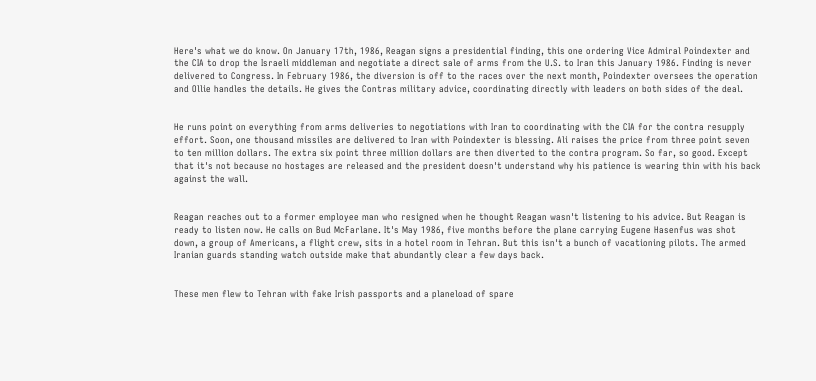Here's what we do know. On January 17th, 1986, Reagan signs a presidential finding, this one ordering Vice Admiral Poindexter and the CIA to drop the Israeli middleman and negotiate a direct sale of arms from the U.S. to Iran this January 1986. Finding is never delivered to Congress. In February 1986, the diversion is off to the races over the next month, Poindexter oversees the operation and Ollie handles the details. He gives the Contras military advice, coordinating directly with leaders on both sides of the deal.


He runs point on everything from arms deliveries to negotiations with Iran to coordinating with the CIA for the contra resupply effort. Soon, one thousand missiles are delivered to Iran with Poindexter is blessing. Ali raises the price from three point seven to ten million dollars. The extra six point three million dollars are then diverted to the contra program. So far, so good. Except that it's not because no hostages are released and the president doesn't understand why his patience is wearing thin with his back against the wall.


Reagan reaches out to a former employee man who resigned when he thought Reagan wasn't listening to his advice. But Reagan is ready to listen now. He calls on Bud McFarlane. It's May 1986, five months before the plane carrying Eugene Hasenfus was shot down, a group of Americans, a flight crew, sits in a hotel room in Tehran. But this isn't a bunch of vacationing pilots. The armed Iranian guards standing watch outside make that abundantly clear a few days back.


These men flew to Tehran with fake Irish passports and a planeload of spare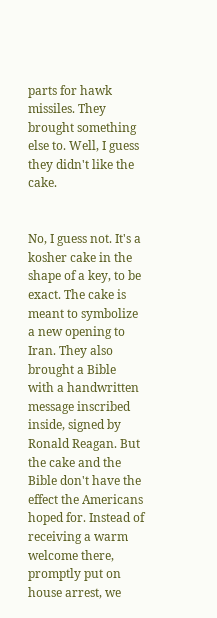parts for hawk missiles. They brought something else to. Well, I guess they didn't like the cake.


No, I guess not. It's a kosher cake in the shape of a key, to be exact. The cake is meant to symbolize a new opening to Iran. They also brought a Bible with a handwritten message inscribed inside, signed by Ronald Reagan. But the cake and the Bible don't have the effect the Americans hoped for. Instead of receiving a warm welcome there, promptly put on house arrest, we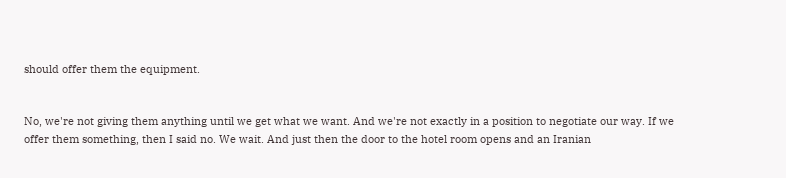should offer them the equipment.


No, we're not giving them anything until we get what we want. And we're not exactly in a position to negotiate our way. If we offer them something, then I said no. We wait. And just then the door to the hotel room opens and an Iranian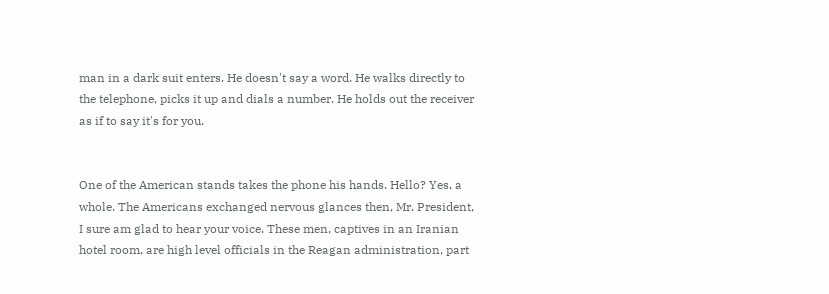man in a dark suit enters. He doesn't say a word. He walks directly to the telephone, picks it up and dials a number. He holds out the receiver as if to say it's for you.


One of the American stands takes the phone his hands. Hello? Yes, a whole. The Americans exchanged nervous glances then, Mr. President, I sure am glad to hear your voice. These men, captives in an Iranian hotel room, are high level officials in the Reagan administration, part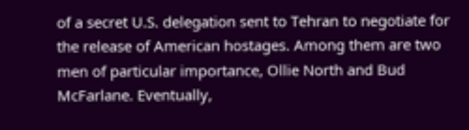of a secret U.S. delegation sent to Tehran to negotiate for the release of American hostages. Among them are two men of particular importance, Ollie North and Bud McFarlane. Eventually,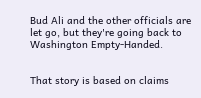Bud Ali and the other officials are let go, but they're going back to Washington Empty-Handed.


That story is based on claims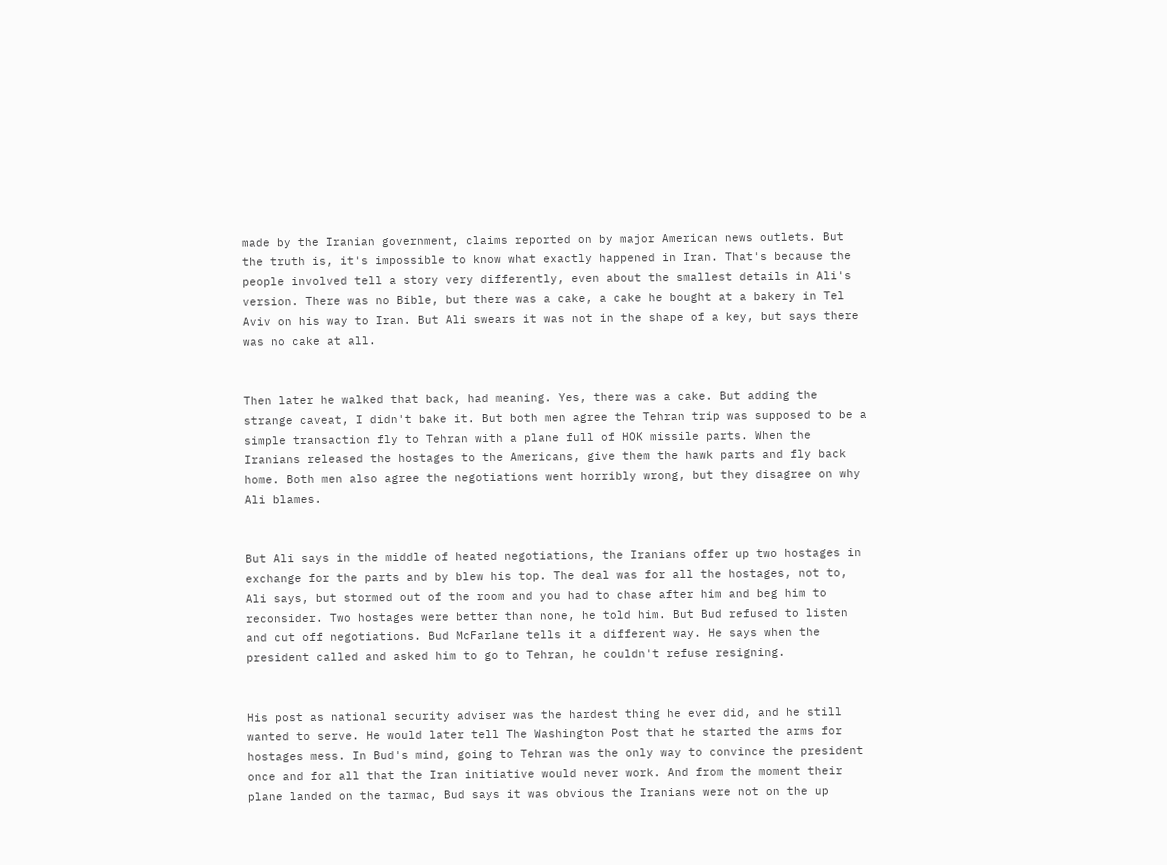made by the Iranian government, claims reported on by major American news outlets. But the truth is, it's impossible to know what exactly happened in Iran. That's because the people involved tell a story very differently, even about the smallest details in Ali's version. There was no Bible, but there was a cake, a cake he bought at a bakery in Tel Aviv on his way to Iran. But Ali swears it was not in the shape of a key, but says there was no cake at all.


Then later he walked that back, had meaning. Yes, there was a cake. But adding the strange caveat, I didn't bake it. But both men agree the Tehran trip was supposed to be a simple transaction fly to Tehran with a plane full of HOK missile parts. When the Iranians released the hostages to the Americans, give them the hawk parts and fly back home. Both men also agree the negotiations went horribly wrong, but they disagree on why Ali blames.


But Ali says in the middle of heated negotiations, the Iranians offer up two hostages in exchange for the parts and by blew his top. The deal was for all the hostages, not to, Ali says, but stormed out of the room and you had to chase after him and beg him to reconsider. Two hostages were better than none, he told him. But Bud refused to listen and cut off negotiations. Bud McFarlane tells it a different way. He says when the president called and asked him to go to Tehran, he couldn't refuse resigning.


His post as national security adviser was the hardest thing he ever did, and he still wanted to serve. He would later tell The Washington Post that he started the arms for hostages mess. In Bud's mind, going to Tehran was the only way to convince the president once and for all that the Iran initiative would never work. And from the moment their plane landed on the tarmac, Bud says it was obvious the Iranians were not on the up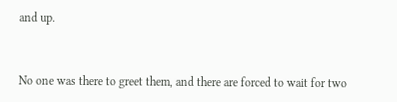and up.


No one was there to greet them, and there are forced to wait for two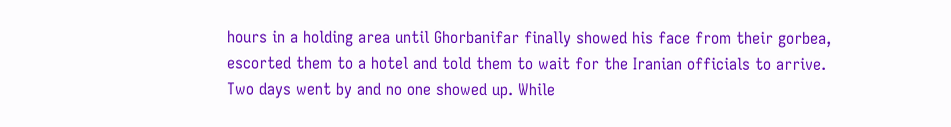hours in a holding area until Ghorbanifar finally showed his face from their gorbea, escorted them to a hotel and told them to wait for the Iranian officials to arrive. Two days went by and no one showed up. While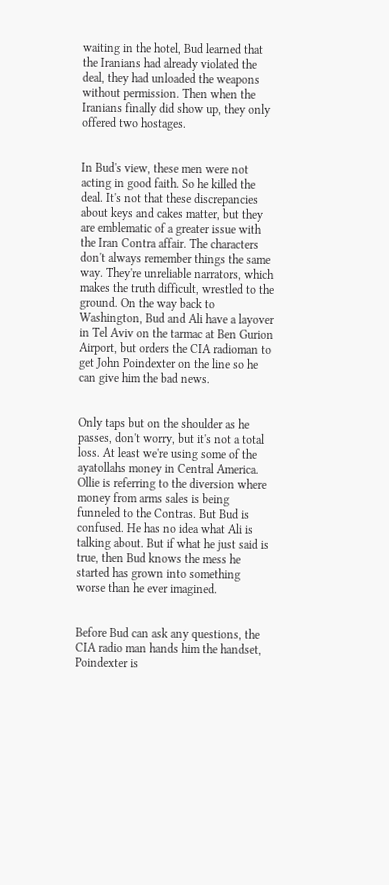waiting in the hotel, Bud learned that the Iranians had already violated the deal, they had unloaded the weapons without permission. Then when the Iranians finally did show up, they only offered two hostages.


In Bud's view, these men were not acting in good faith. So he killed the deal. It's not that these discrepancies about keys and cakes matter, but they are emblematic of a greater issue with the Iran Contra affair. The characters don't always remember things the same way. They're unreliable narrators, which makes the truth difficult, wrestled to the ground. On the way back to Washington, Bud and Ali have a layover in Tel Aviv on the tarmac at Ben Gurion Airport, but orders the CIA radioman to get John Poindexter on the line so he can give him the bad news.


Only taps but on the shoulder as he passes, don't worry, but it's not a total loss. At least we're using some of the ayatollahs money in Central America. Ollie is referring to the diversion where money from arms sales is being funneled to the Contras. But Bud is confused. He has no idea what Ali is talking about. But if what he just said is true, then Bud knows the mess he started has grown into something worse than he ever imagined.


Before Bud can ask any questions, the CIA radio man hands him the handset, Poindexter is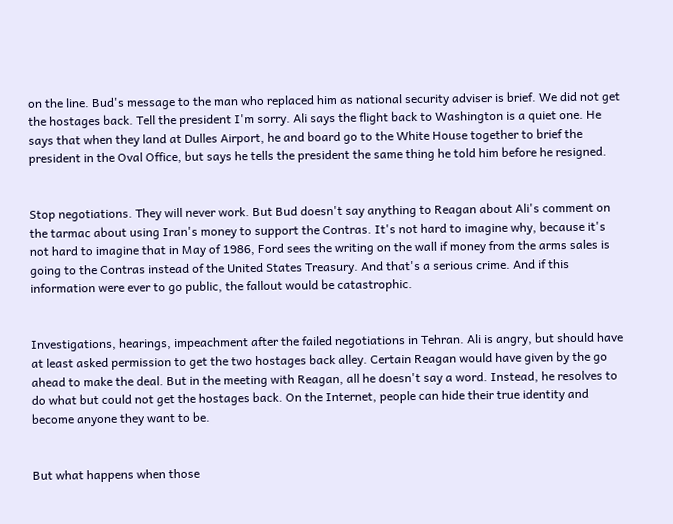on the line. Bud's message to the man who replaced him as national security adviser is brief. We did not get the hostages back. Tell the president I'm sorry. Ali says the flight back to Washington is a quiet one. He says that when they land at Dulles Airport, he and board go to the White House together to brief the president in the Oval Office, but says he tells the president the same thing he told him before he resigned.


Stop negotiations. They will never work. But Bud doesn't say anything to Reagan about Ali's comment on the tarmac about using Iran's money to support the Contras. It's not hard to imagine why, because it's not hard to imagine that in May of 1986, Ford sees the writing on the wall if money from the arms sales is going to the Contras instead of the United States Treasury. And that's a serious crime. And if this information were ever to go public, the fallout would be catastrophic.


Investigations, hearings, impeachment after the failed negotiations in Tehran. Ali is angry, but should have at least asked permission to get the two hostages back alley. Certain Reagan would have given by the go ahead to make the deal. But in the meeting with Reagan, all he doesn't say a word. Instead, he resolves to do what but could not get the hostages back. On the Internet, people can hide their true identity and become anyone they want to be.


But what happens when those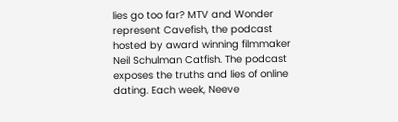lies go too far? MTV and Wonder represent Cavefish, the podcast hosted by award winning filmmaker Neil Schulman Catfish. The podcast exposes the truths and lies of online dating. Each week, Neeve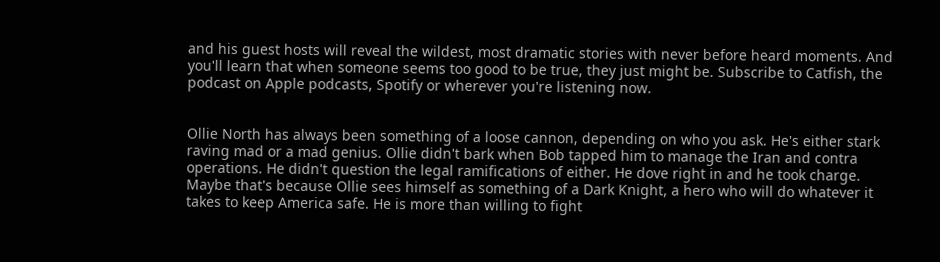and his guest hosts will reveal the wildest, most dramatic stories with never before heard moments. And you'll learn that when someone seems too good to be true, they just might be. Subscribe to Catfish, the podcast on Apple podcasts, Spotify or wherever you're listening now.


Ollie North has always been something of a loose cannon, depending on who you ask. He's either stark raving mad or a mad genius. Ollie didn't bark when Bob tapped him to manage the Iran and contra operations. He didn't question the legal ramifications of either. He dove right in and he took charge. Maybe that's because Ollie sees himself as something of a Dark Knight, a hero who will do whatever it takes to keep America safe. He is more than willing to fight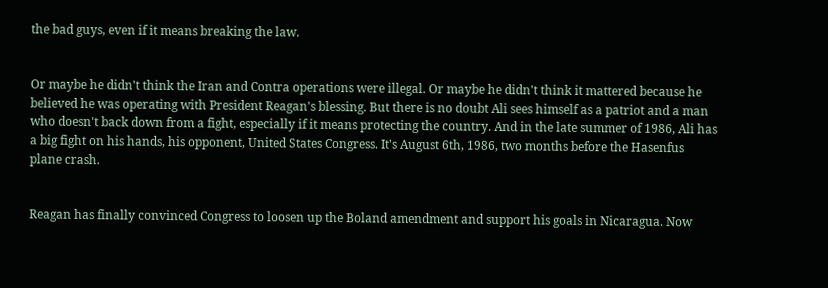the bad guys, even if it means breaking the law.


Or maybe he didn't think the Iran and Contra operations were illegal. Or maybe he didn't think it mattered because he believed he was operating with President Reagan's blessing. But there is no doubt Ali sees himself as a patriot and a man who doesn't back down from a fight, especially if it means protecting the country. And in the late summer of 1986, Ali has a big fight on his hands, his opponent, United States Congress. It's August 6th, 1986, two months before the Hasenfus plane crash.


Reagan has finally convinced Congress to loosen up the Boland amendment and support his goals in Nicaragua. Now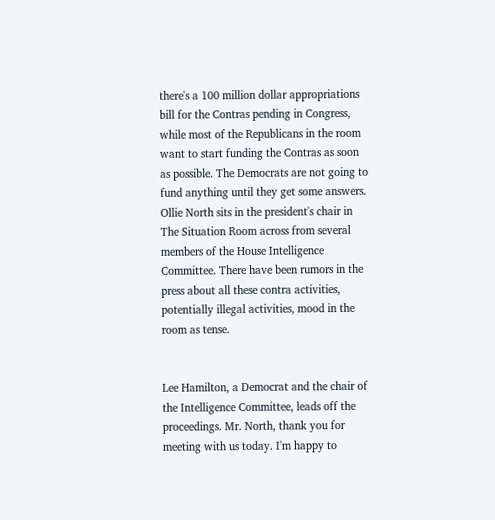there's a 100 million dollar appropriations bill for the Contras pending in Congress, while most of the Republicans in the room want to start funding the Contras as soon as possible. The Democrats are not going to fund anything until they get some answers. Ollie North sits in the president's chair in The Situation Room across from several members of the House Intelligence Committee. There have been rumors in the press about all these contra activities, potentially illegal activities, mood in the room as tense.


Lee Hamilton, a Democrat and the chair of the Intelligence Committee, leads off the proceedings. Mr. North, thank you for meeting with us today. I'm happy to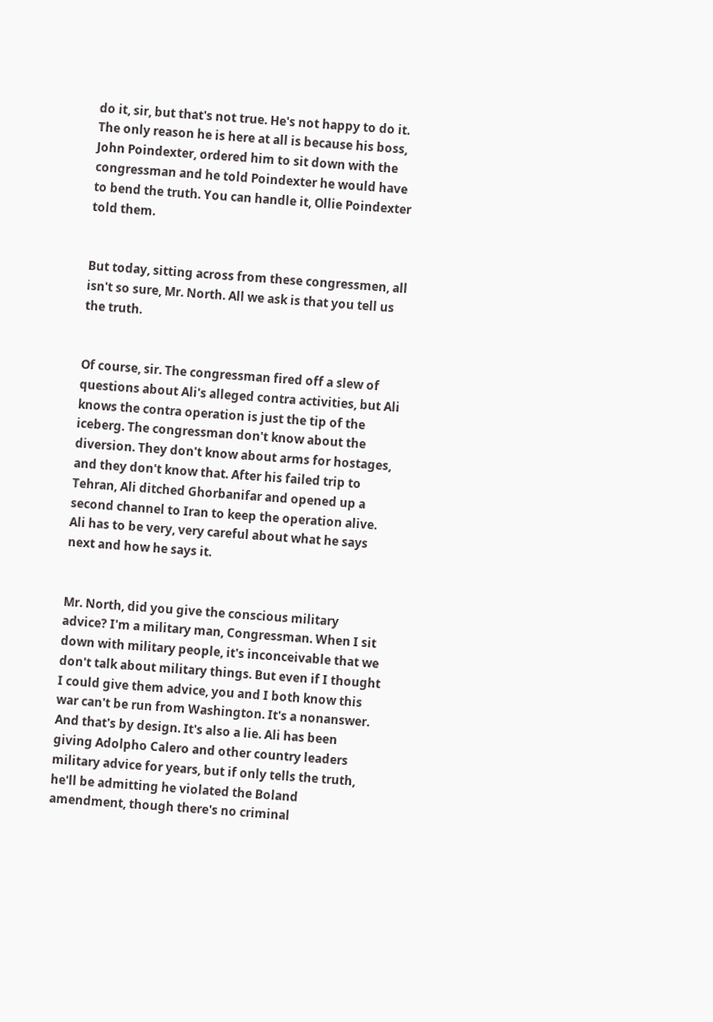do it, sir, but that's not true. He's not happy to do it. The only reason he is here at all is because his boss, John Poindexter, ordered him to sit down with the congressman and he told Poindexter he would have to bend the truth. You can handle it, Ollie Poindexter told them.


But today, sitting across from these congressmen, all isn't so sure, Mr. North. All we ask is that you tell us the truth.


Of course, sir. The congressman fired off a slew of questions about Ali's alleged contra activities, but Ali knows the contra operation is just the tip of the iceberg. The congressman don't know about the diversion. They don't know about arms for hostages, and they don't know that. After his failed trip to Tehran, Ali ditched Ghorbanifar and opened up a second channel to Iran to keep the operation alive. Ali has to be very, very careful about what he says next and how he says it.


Mr. North, did you give the conscious military advice? I'm a military man, Congressman. When I sit down with military people, it's inconceivable that we don't talk about military things. But even if I thought I could give them advice, you and I both know this war can't be run from Washington. It's a nonanswer. And that's by design. It's also a lie. Ali has been giving Adolpho Calero and other country leaders military advice for years, but if only tells the truth, he'll be admitting he violated the Boland amendment, though there's no criminal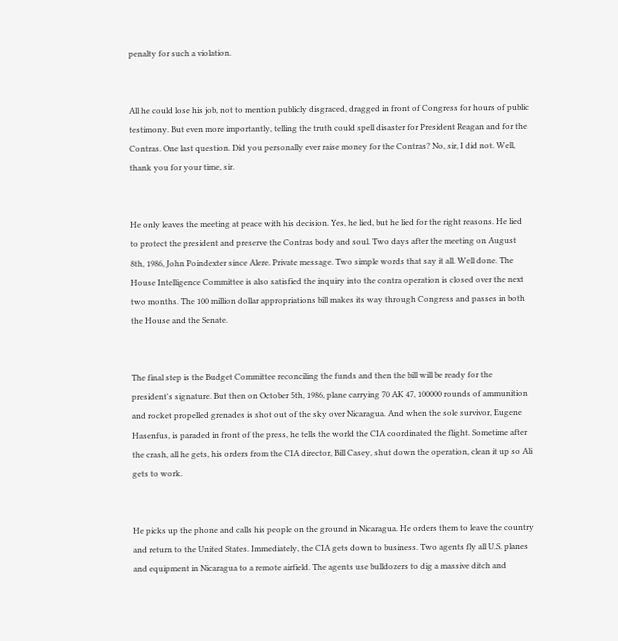penalty for such a violation.


All he could lose his job, not to mention publicly disgraced, dragged in front of Congress for hours of public testimony. But even more importantly, telling the truth could spell disaster for President Reagan and for the Contras. One last question. Did you personally ever raise money for the Contras? No, sir, I did not. Well, thank you for your time, sir.


He only leaves the meeting at peace with his decision. Yes, he lied, but he lied for the right reasons. He lied to protect the president and preserve the Contras body and soul. Two days after the meeting on August 8th, 1986, John Poindexter since Alere. Private message. Two simple words that say it all. Well done. The House Intelligence Committee is also satisfied the inquiry into the contra operation is closed over the next two months. The 100 million dollar appropriations bill makes its way through Congress and passes in both the House and the Senate.


The final step is the Budget Committee reconciling the funds and then the bill will be ready for the president's signature. But then on October 5th, 1986, plane carrying 70 AK 47, 100000 rounds of ammunition and rocket propelled grenades is shot out of the sky over Nicaragua. And when the sole survivor, Eugene Hasenfus, is paraded in front of the press, he tells the world the CIA coordinated the flight. Sometime after the crash, all he gets, his orders from the CIA director, Bill Casey, shut down the operation, clean it up so Ali gets to work.


He picks up the phone and calls his people on the ground in Nicaragua. He orders them to leave the country and return to the United States. Immediately, the CIA gets down to business. Two agents fly all U.S. planes and equipment in Nicaragua to a remote airfield. The agents use bulldozers to dig a massive ditch and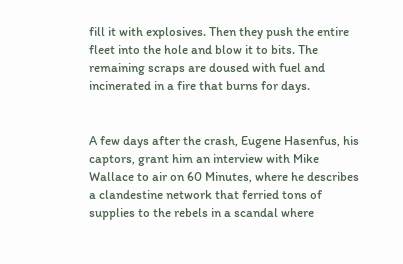fill it with explosives. Then they push the entire fleet into the hole and blow it to bits. The remaining scraps are doused with fuel and incinerated in a fire that burns for days.


A few days after the crash, Eugene Hasenfus, his captors, grant him an interview with Mike Wallace to air on 60 Minutes, where he describes a clandestine network that ferried tons of supplies to the rebels in a scandal where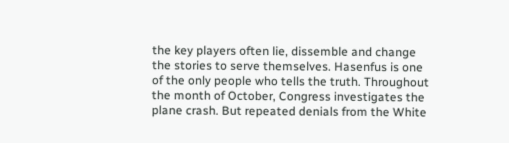the key players often lie, dissemble and change the stories to serve themselves. Hasenfus is one of the only people who tells the truth. Throughout the month of October, Congress investigates the plane crash. But repeated denials from the White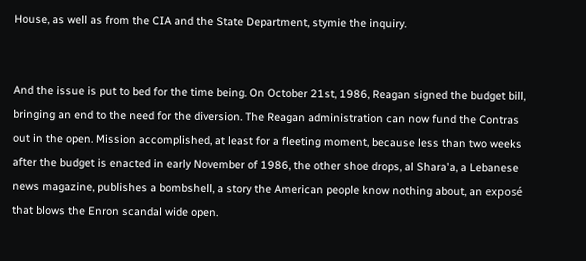House, as well as from the CIA and the State Department, stymie the inquiry.


And the issue is put to bed for the time being. On October 21st, 1986, Reagan signed the budget bill, bringing an end to the need for the diversion. The Reagan administration can now fund the Contras out in the open. Mission accomplished, at least for a fleeting moment, because less than two weeks after the budget is enacted in early November of 1986, the other shoe drops, al Shara'a, a Lebanese news magazine, publishes a bombshell, a story the American people know nothing about, an exposé that blows the Enron scandal wide open.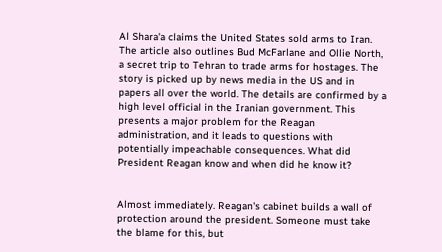Al Shara'a claims the United States sold arms to Iran. The article also outlines Bud McFarlane and Ollie North, a secret trip to Tehran to trade arms for hostages. The story is picked up by news media in the US and in papers all over the world. The details are confirmed by a high level official in the Iranian government. This presents a major problem for the Reagan administration, and it leads to questions with potentially impeachable consequences. What did President Reagan know and when did he know it?


Almost immediately. Reagan's cabinet builds a wall of protection around the president. Someone must take the blame for this, but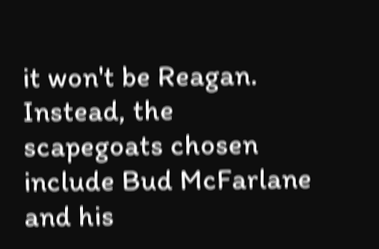it won't be Reagan. Instead, the scapegoats chosen include Bud McFarlane and his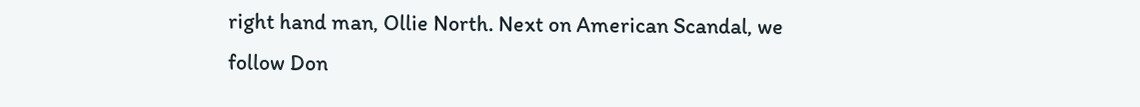right hand man, Ollie North. Next on American Scandal, we follow Don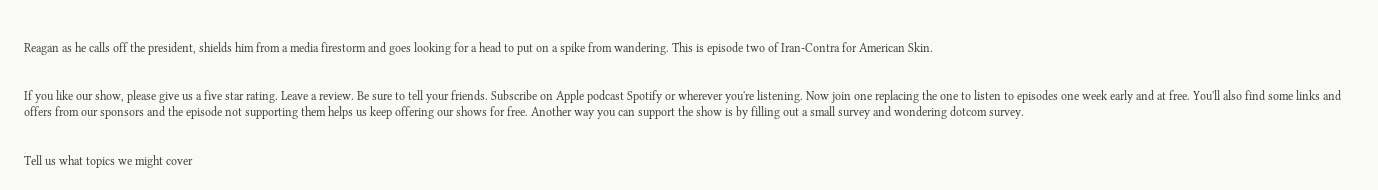Reagan as he calls off the president, shields him from a media firestorm and goes looking for a head to put on a spike from wandering. This is episode two of Iran-Contra for American Skin.


If you like our show, please give us a five star rating. Leave a review. Be sure to tell your friends. Subscribe on Apple podcast Spotify or wherever you're listening. Now join one replacing the one to listen to episodes one week early and at free. You'll also find some links and offers from our sponsors and the episode not supporting them helps us keep offering our shows for free. Another way you can support the show is by filling out a small survey and wondering dotcom survey.


Tell us what topics we might cover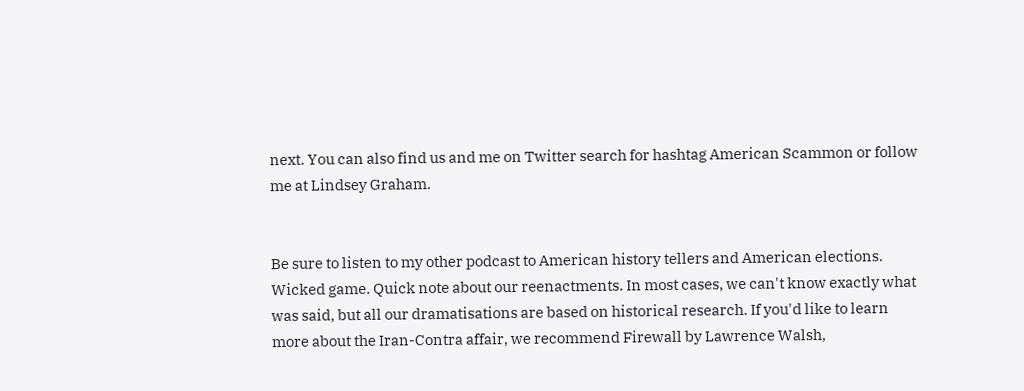next. You can also find us and me on Twitter search for hashtag American Scammon or follow me at Lindsey Graham.


Be sure to listen to my other podcast to American history tellers and American elections. Wicked game. Quick note about our reenactments. In most cases, we can't know exactly what was said, but all our dramatisations are based on historical research. If you'd like to learn more about the Iran-Contra affair, we recommend Firewall by Lawrence Walsh,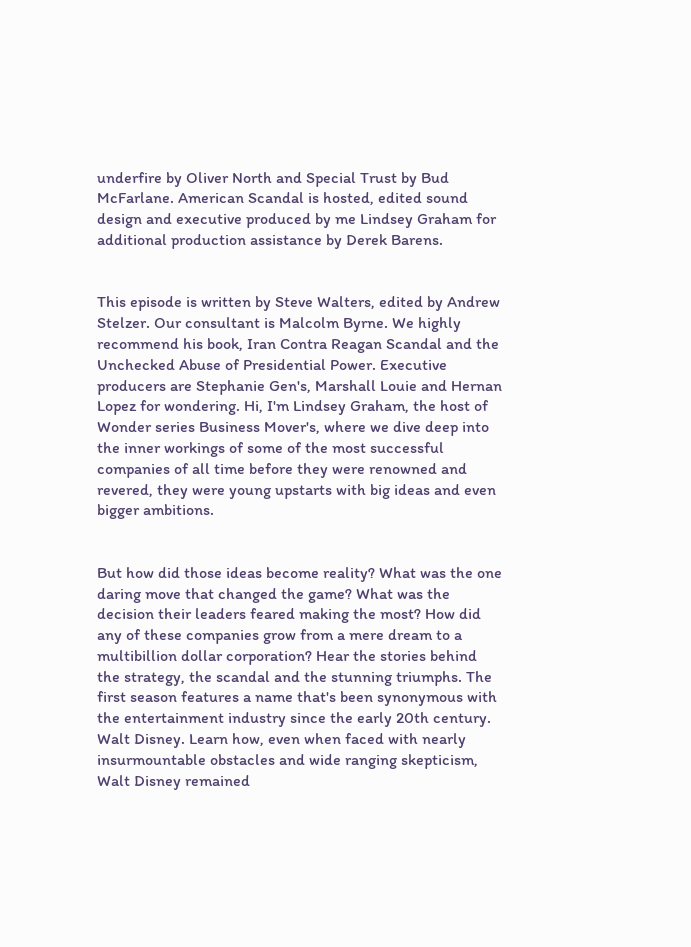underfire by Oliver North and Special Trust by Bud McFarlane. American Scandal is hosted, edited sound design and executive produced by me Lindsey Graham for additional production assistance by Derek Barens.


This episode is written by Steve Walters, edited by Andrew Stelzer. Our consultant is Malcolm Byrne. We highly recommend his book, Iran Contra Reagan Scandal and the Unchecked Abuse of Presidential Power. Executive producers are Stephanie Gen's, Marshall Louie and Hernan Lopez for wondering. Hi, I'm Lindsey Graham, the host of Wonder series Business Mover's, where we dive deep into the inner workings of some of the most successful companies of all time before they were renowned and revered, they were young upstarts with big ideas and even bigger ambitions.


But how did those ideas become reality? What was the one daring move that changed the game? What was the decision their leaders feared making the most? How did any of these companies grow from a mere dream to a multibillion dollar corporation? Hear the stories behind the strategy, the scandal and the stunning triumphs. The first season features a name that's been synonymous with the entertainment industry since the early 20th century. Walt Disney. Learn how, even when faced with nearly insurmountable obstacles and wide ranging skepticism, Walt Disney remained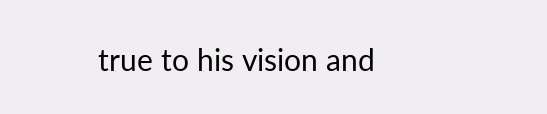true to his vision and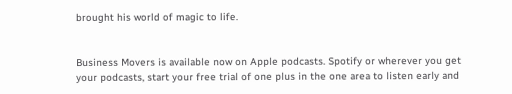brought his world of magic to life.


Business Movers is available now on Apple podcasts. Spotify or wherever you get your podcasts, start your free trial of one plus in the one area to listen early and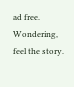ad free. Wondering, feel the story.